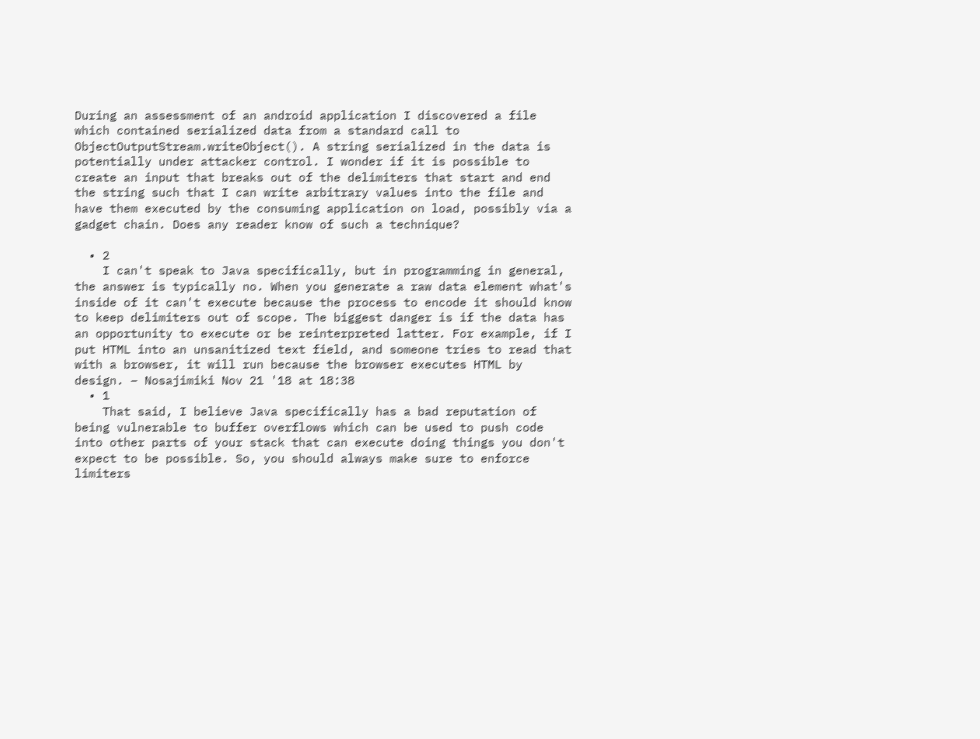During an assessment of an android application I discovered a file which contained serialized data from a standard call to ObjectOutputStream.writeObject(). A string serialized in the data is potentially under attacker control. I wonder if it is possible to create an input that breaks out of the delimiters that start and end the string such that I can write arbitrary values into the file and have them executed by the consuming application on load, possibly via a gadget chain. Does any reader know of such a technique?

  • 2
    I can't speak to Java specifically, but in programming in general, the answer is typically no. When you generate a raw data element what's inside of it can't execute because the process to encode it should know to keep delimiters out of scope. The biggest danger is if the data has an opportunity to execute or be reinterpreted latter. For example, if I put HTML into an unsanitized text field, and someone tries to read that with a browser, it will run because the browser executes HTML by design. – Nosajimiki Nov 21 '18 at 18:38
  • 1
    That said, I believe Java specifically has a bad reputation of being vulnerable to buffer overflows which can be used to push code into other parts of your stack that can execute doing things you don't expect to be possible. So, you should always make sure to enforce limiters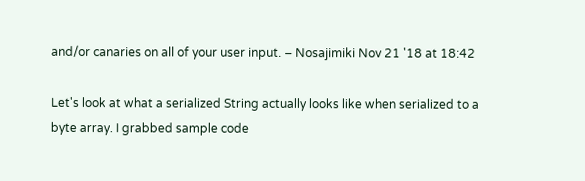and/or canaries on all of your user input. – Nosajimiki Nov 21 '18 at 18:42

Let's look at what a serialized String actually looks like when serialized to a byte array. I grabbed sample code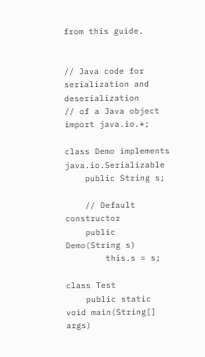from this guide.


// Java code for serialization and deserialization
// of a Java object
import java.io.*;

class Demo implements java.io.Serializable
    public String s;

    // Default constructor
    public Demo(String s)
        this.s = s;

class Test
    public static void main(String[] args)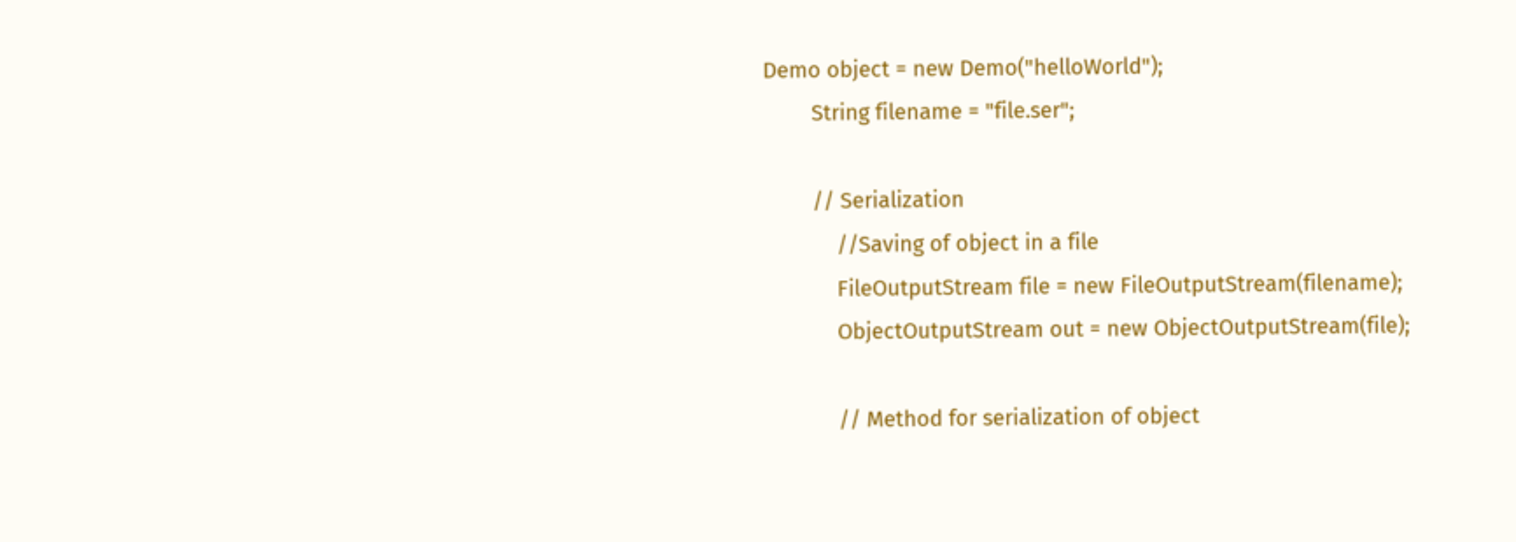Demo object = new Demo("helloWorld");
        String filename = "file.ser";

        // Serialization
            //Saving of object in a file
            FileOutputStream file = new FileOutputStream(filename);
            ObjectOutputStream out = new ObjectOutputStream(file);

            // Method for serialization of object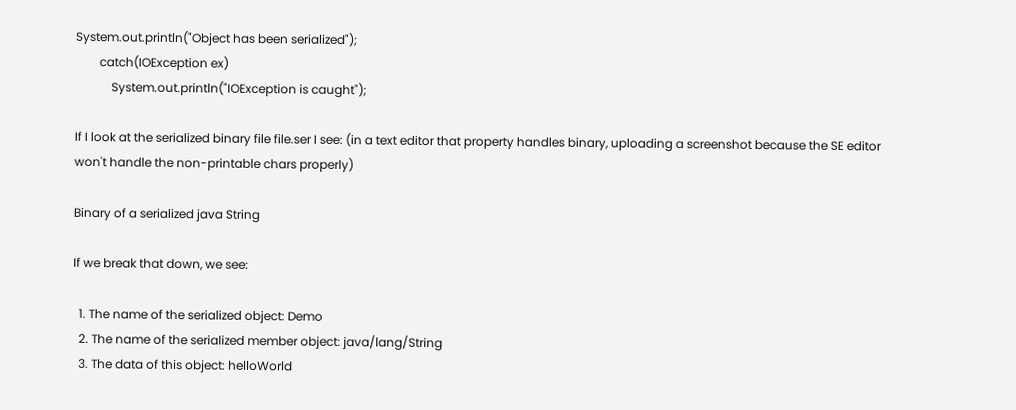System.out.println("Object has been serialized");
        catch(IOException ex)
            System.out.println("IOException is caught");

If I look at the serialized binary file file.ser I see: (in a text editor that property handles binary, uploading a screenshot because the SE editor won't handle the non-printable chars properly)

Binary of a serialized java String

If we break that down, we see:

  1. The name of the serialized object: Demo
  2. The name of the serialized member object: java/lang/String
  3. The data of this object: helloWorld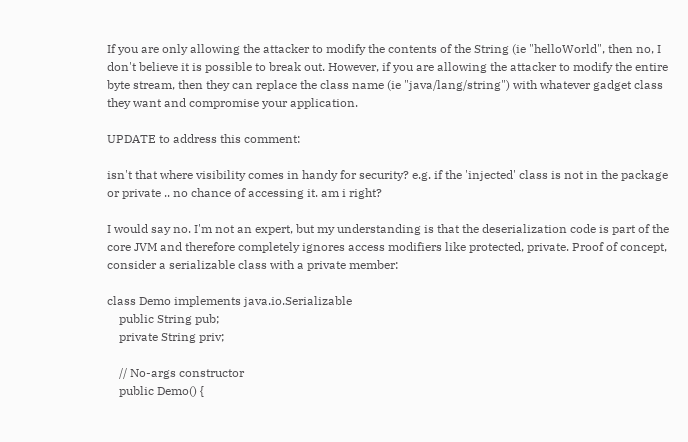If you are only allowing the attacker to modify the contents of the String (ie "helloWorld", then no, I don't believe it is possible to break out. However, if you are allowing the attacker to modify the entire byte stream, then they can replace the class name (ie "java/lang/string") with whatever gadget class they want and compromise your application.

UPDATE to address this comment:

isn't that where visibility comes in handy for security? e.g. if the 'injected' class is not in the package or private .. no chance of accessing it. am i right?

I would say no. I'm not an expert, but my understanding is that the deserialization code is part of the core JVM and therefore completely ignores access modifiers like protected, private. Proof of concept, consider a serializable class with a private member:

class Demo implements java.io.Serializable
    public String pub;
    private String priv;

    // No-args constructor
    public Demo() {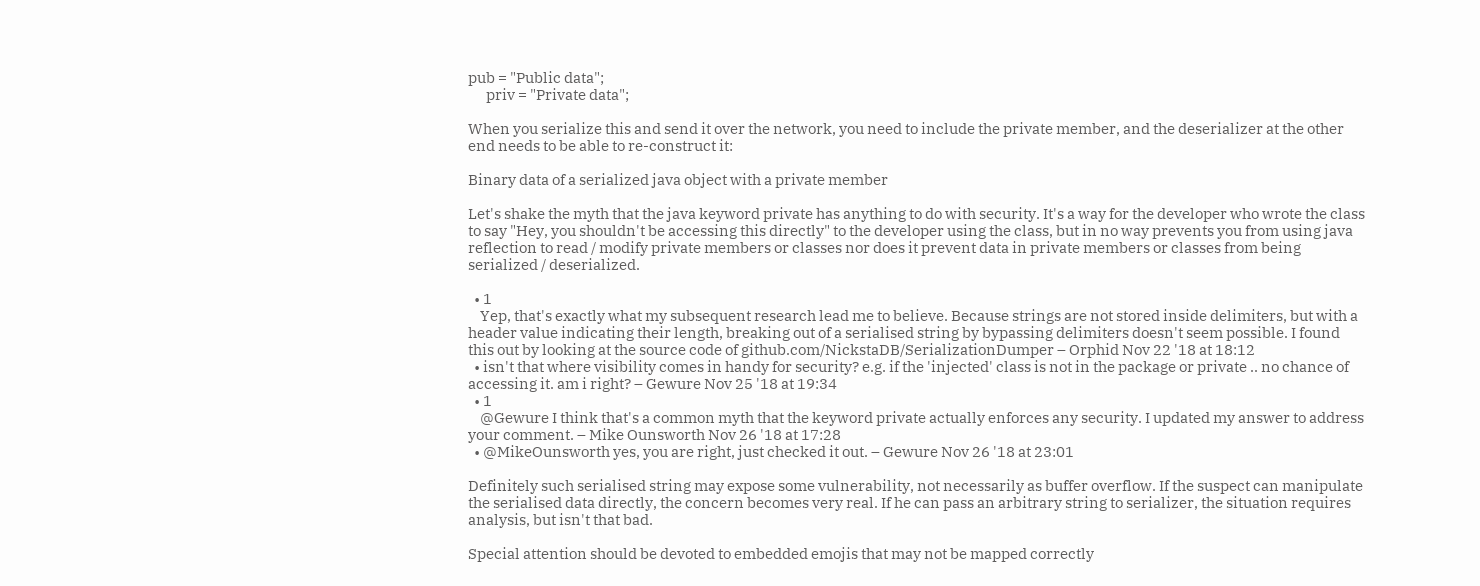pub = "Public data";
      priv = "Private data";

When you serialize this and send it over the network, you need to include the private member, and the deserializer at the other end needs to be able to re-construct it:

Binary data of a serialized java object with a private member

Let's shake the myth that the java keyword private has anything to do with security. It's a way for the developer who wrote the class to say "Hey, you shouldn't be accessing this directly" to the developer using the class, but in no way prevents you from using java reflection to read / modify private members or classes nor does it prevent data in private members or classes from being serialized / deserialized.

  • 1
    Yep, that's exactly what my subsequent research lead me to believe. Because strings are not stored inside delimiters, but with a header value indicating their length, breaking out of a serialised string by bypassing delimiters doesn't seem possible. I found this out by looking at the source code of github.com/NickstaDB/SerializationDumper – Orphid Nov 22 '18 at 18:12
  • isn't that where visibility comes in handy for security? e.g. if the 'injected' class is not in the package or private .. no chance of accessing it. am i right? – Gewure Nov 25 '18 at 19:34
  • 1
    @Gewure I think that's a common myth that the keyword private actually enforces any security. I updated my answer to address your comment. – Mike Ounsworth Nov 26 '18 at 17:28
  • @MikeOunsworth yes, you are right, just checked it out. – Gewure Nov 26 '18 at 23:01

Definitely such serialised string may expose some vulnerability, not necessarily as buffer overflow. If the suspect can manipulate the serialised data directly, the concern becomes very real. If he can pass an arbitrary string to serializer, the situation requires analysis, but isn't that bad.

Special attention should be devoted to embedded emojis that may not be mapped correctly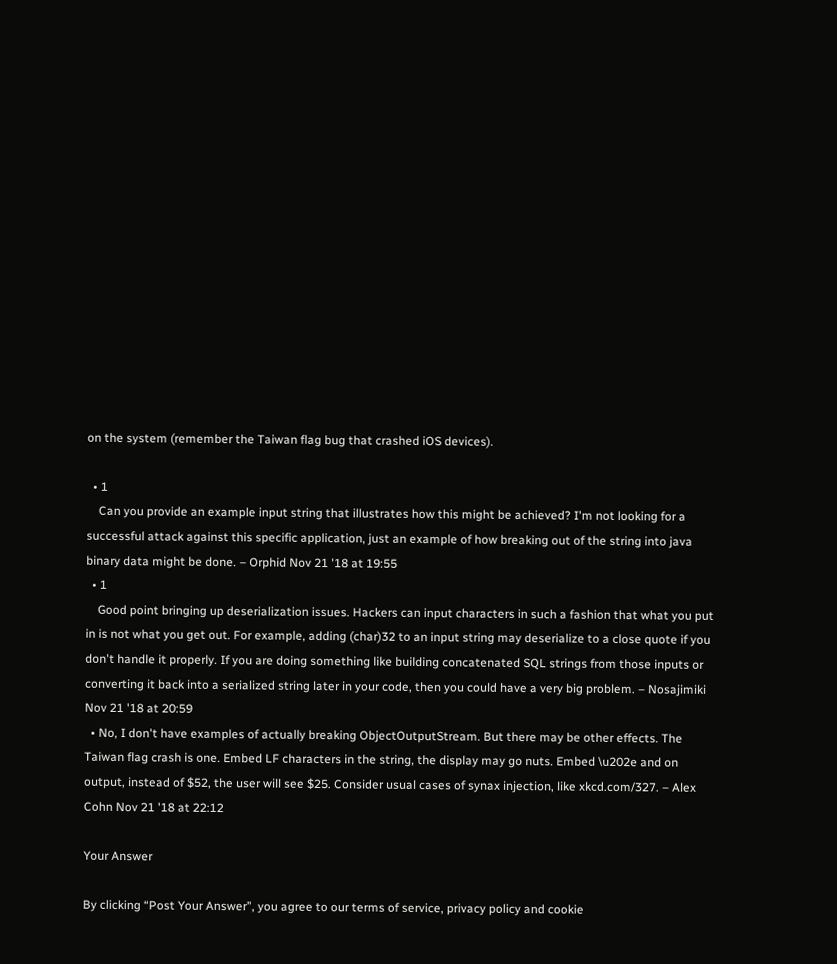on the system (remember the Taiwan flag bug that crashed iOS devices).

  • 1
    Can you provide an example input string that illustrates how this might be achieved? I'm not looking for a successful attack against this specific application, just an example of how breaking out of the string into java binary data might be done. – Orphid Nov 21 '18 at 19:55
  • 1
    Good point bringing up deserialization issues. Hackers can input characters in such a fashion that what you put in is not what you get out. For example, adding (char)32 to an input string may deserialize to a close quote if you don't handle it properly. If you are doing something like building concatenated SQL strings from those inputs or converting it back into a serialized string later in your code, then you could have a very big problem. – Nosajimiki Nov 21 '18 at 20:59
  • No, I don't have examples of actually breaking ObjectOutputStream. But there may be other effects. The Taiwan flag crash is one. Embed LF characters in the string, the display may go nuts. Embed \u202e and on output, instead of $52, the user will see $25. Consider usual cases of synax injection, like xkcd.com/327. – Alex Cohn Nov 21 '18 at 22:12

Your Answer

By clicking “Post Your Answer”, you agree to our terms of service, privacy policy and cookie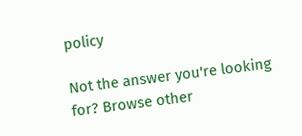policy

Not the answer you're looking for? Browse other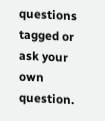questions tagged or ask your own question.